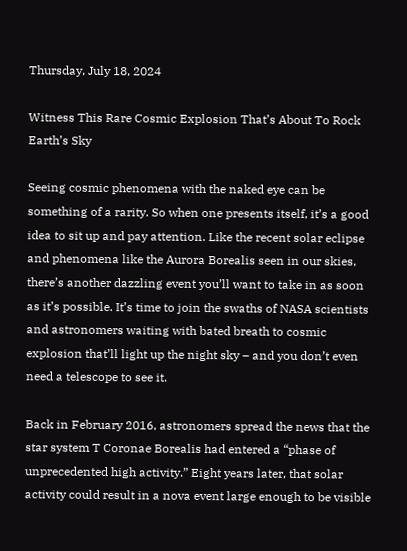Thursday, July 18, 2024

Witness This Rare Cosmic Explosion That’s About To Rock Earth’s Sky

Seeing cosmic phenomena with the naked eye can be something of a rarity. So when one presents itself, it’s a good idea to sit up and pay attention. Like the recent solar eclipse and phenomena like the Aurora Borealis seen in our skies, there’s another dazzling event you’ll want to take in as soon as it’s possible. It’s time to join the swaths of NASA scientists and astronomers waiting with bated breath to cosmic explosion that’ll light up the night sky – and you don’t even need a telescope to see it.

Back in February 2016, astronomers spread the news that the star system T Coronae Borealis had entered a “phase of unprecedented high activity.” Eight years later, that solar activity could result in a nova event large enough to be visible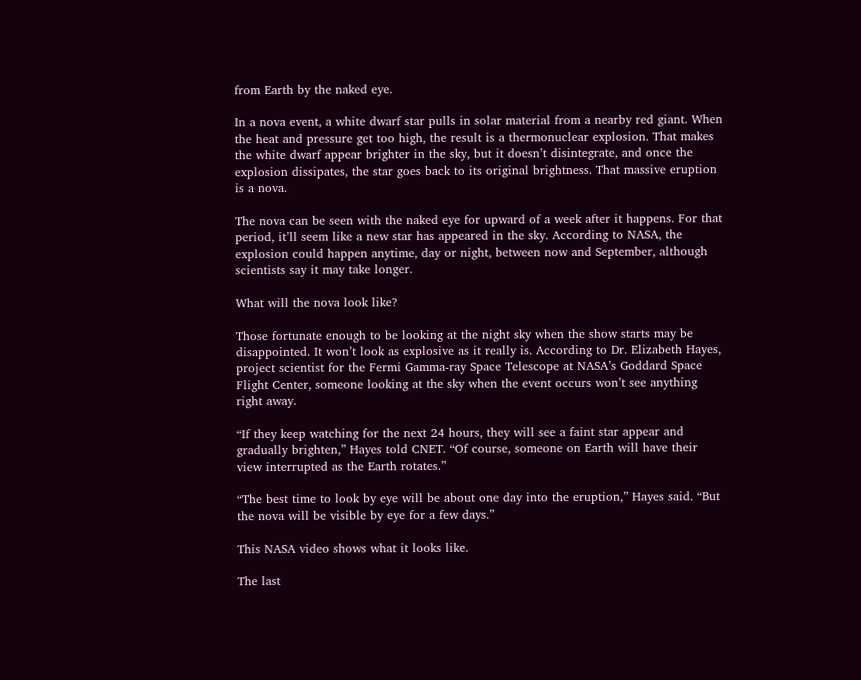from Earth by the naked eye.

In a nova event, a white dwarf star pulls in solar material from a nearby red giant. When the heat and pressure get too high, the result is a thermonuclear explosion. That makes the white dwarf appear brighter in the sky, but it doesn’t disintegrate, and once the explosion dissipates, the star goes back to its original brightness. That massive eruption is a nova.

The nova can be seen with the naked eye for upward of a week after it happens. For that period, it’ll seem like a new star has appeared in the sky. According to NASA, the explosion could happen anytime, day or night, between now and September, although scientists say it may take longer.

What will the nova look like?

Those fortunate enough to be looking at the night sky when the show starts may be disappointed. It won’t look as explosive as it really is. According to Dr. Elizabeth Hayes, project scientist for the Fermi Gamma-ray Space Telescope at NASA’s Goddard Space Flight Center, someone looking at the sky when the event occurs won’t see anything right away.

“If they keep watching for the next 24 hours, they will see a faint star appear and gradually brighten,” Hayes told CNET. “Of course, someone on Earth will have their view interrupted as the Earth rotates.”

“The best time to look by eye will be about one day into the eruption,” Hayes said. “But the nova will be visible by eye for a few days.”

This NASA video shows what it looks like.

The last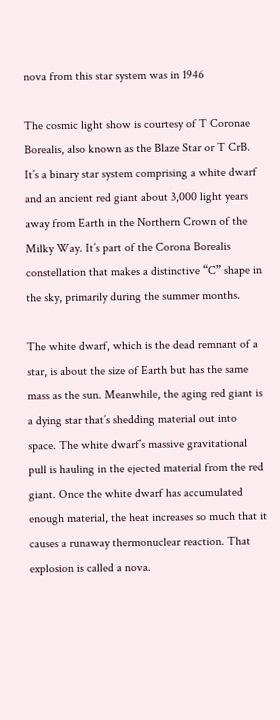nova from this star system was in 1946

The cosmic light show is courtesy of T Coronae Borealis, also known as the Blaze Star or T CrB. It’s a binary star system comprising a white dwarf and an ancient red giant about 3,000 light years away from Earth in the Northern Crown of the Milky Way. It’s part of the Corona Borealis constellation that makes a distinctive “C” shape in the sky, primarily during the summer months.

The white dwarf, which is the dead remnant of a star, is about the size of Earth but has the same mass as the sun. Meanwhile, the aging red giant is a dying star that’s shedding material out into space. The white dwarf’s massive gravitational pull is hauling in the ejected material from the red giant. Once the white dwarf has accumulated enough material, the heat increases so much that it causes a runaway thermonuclear reaction. That explosion is called a nova.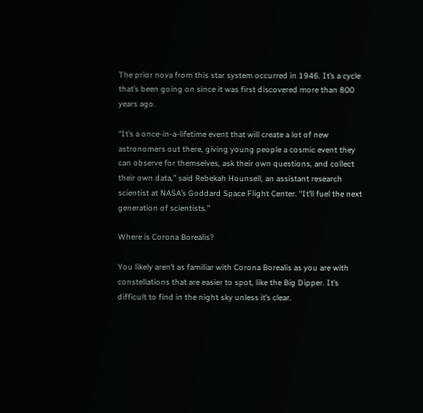The prior nova from this star system occurred in 1946. It’s a cycle that’s been going on since it was first discovered more than 800 years ago.

“It’s a once-in-a-lifetime event that will create a lot of new astronomers out there, giving young people a cosmic event they can observe for themselves, ask their own questions, and collect their own data,” said Rebekah Hounsell, an assistant research scientist at NASA’s Goddard Space Flight Center. “It’ll fuel the next generation of scientists.”

Where is Corona Borealis?

You likely aren’t as familiar with Corona Borealis as you are with constellations that are easier to spot, like the Big Dipper. It’s difficult to find in the night sky unless it’s clear.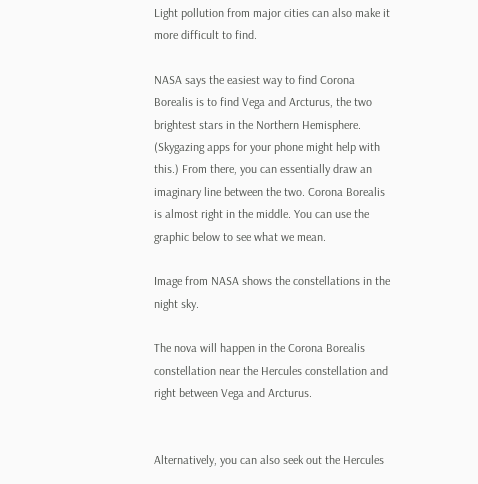Light pollution from major cities can also make it more difficult to find.

NASA says the easiest way to find Corona Borealis is to find Vega and Arcturus, the two brightest stars in the Northern Hemisphere. (Skygazing apps for your phone might help with this.) From there, you can essentially draw an imaginary line between the two. Corona Borealis is almost right in the middle. You can use the graphic below to see what we mean.

Image from NASA shows the constellations in the night sky.

The nova will happen in the Corona Borealis constellation near the Hercules constellation and right between Vega and Arcturus.


Alternatively, you can also seek out the Hercules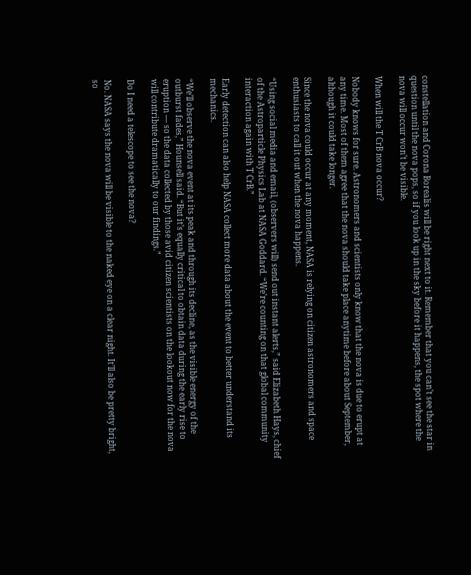constellation and Corona Borealis will be right next to it. Remember that you can’t see the star in question until the nova pops, so if you look up in the sky before it happens, the spot where the nova will occur won’t be visible.

When will the T CrB nova occur?

Nobody knows for sure. Astronomers and scientists only know that the nova is due to erupt at any time. Most of them agree that the nova should take place anytime before about September, although it could take longer.

Since the nova could occur at any moment, NASA is relying on citizen astronomers and space enthusiasts to call it out when the nova happens.

“Using social media and email, (observers will) send out instant alerts,” said Elizabeth Hays, chief of the Astroparticle Physics Lab at NASA Goddard. “We’re counting on that global community interaction again with T CrB.”

Early detection can also help NASA collect more data about the event to better understand its mechanics.

“We’ll observe the nova event at its peak and through its decline, as the visible energy of the outburst fades,” Hounsell said. “But it’s equally critical to obtain data during the early rise to eruption — so the data collected by those avid citizen scientists on the lookout now for the nova will contribute dramatically to our findings.”

Do I need a telescope to see the nova?

No. NASA says the nova will be visible to the naked eye on a clear night. It’ll also be pretty bright, so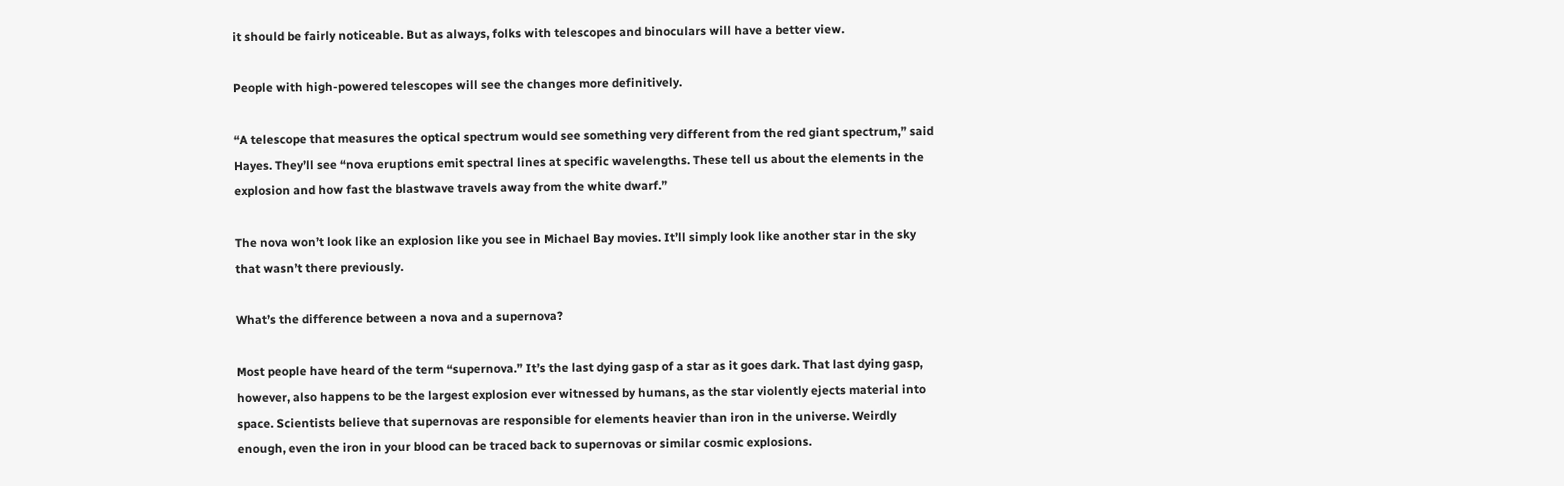it should be fairly noticeable. But as always, folks with telescopes and binoculars will have a better view.

People with high-powered telescopes will see the changes more definitively.

“A telescope that measures the optical spectrum would see something very different from the red giant spectrum,” said Hayes. They’ll see “nova eruptions emit spectral lines at specific wavelengths. These tell us about the elements in the explosion and how fast the blastwave travels away from the white dwarf.”

The nova won’t look like an explosion like you see in Michael Bay movies. It’ll simply look like another star in the sky that wasn’t there previously.

What’s the difference between a nova and a supernova?

Most people have heard of the term “supernova.” It’s the last dying gasp of a star as it goes dark. That last dying gasp, however, also happens to be the largest explosion ever witnessed by humans, as the star violently ejects material into space. Scientists believe that supernovas are responsible for elements heavier than iron in the universe. Weirdly enough, even the iron in your blood can be traced back to supernovas or similar cosmic explosions.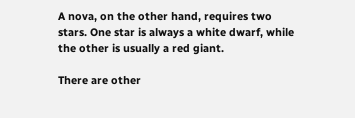A nova, on the other hand, requires two stars. One star is always a white dwarf, while the other is usually a red giant.

There are other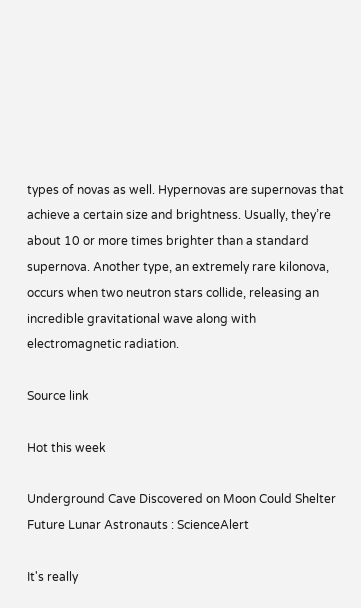types of novas as well. Hypernovas are supernovas that achieve a certain size and brightness. Usually, they’re about 10 or more times brighter than a standard supernova. Another type, an extremely rare kilonova, occurs when two neutron stars collide, releasing an incredible gravitational wave along with electromagnetic radiation.

Source link

Hot this week

Underground Cave Discovered on Moon Could Shelter Future Lunar Astronauts : ScienceAlert

It's really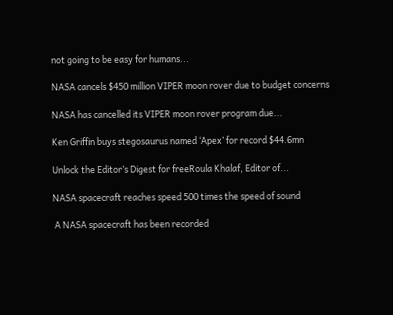not going to be easy for humans...

NASA cancels $450 million VIPER moon rover due to budget concerns

NASA has cancelled its VIPER moon rover program due...

Ken Griffin buys stegosaurus named ‘Apex’ for record $44.6mn

Unlock the Editor’s Digest for freeRoula Khalaf, Editor of...

NASA spacecraft reaches speed 500 times the speed of sound

 A NASA spacecraft has been recorded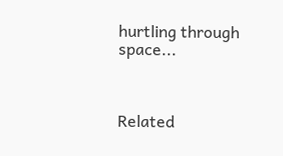hurtling through space...



Related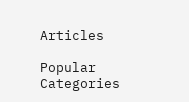Articles

Popular Categories